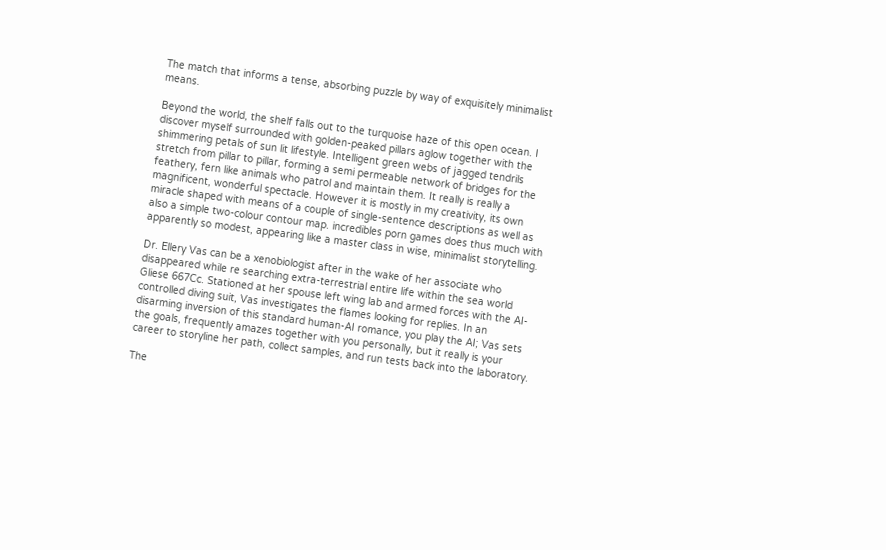The match that informs a tense, absorbing puzzle by way of exquisitely minimalist means.

Beyond the world, the shelf falls out to the turquoise haze of this open ocean. I discover myself surrounded with golden-peaked pillars aglow together with the shimmering petals of sun lit lifestyle. Intelligent green webs of jagged tendrils stretch from pillar to pillar, forming a semi permeable network of bridges for the feathery, fern like animals who patrol and maintain them. It really is really a magnificent, wonderful spectacle. However it is mostly in my creativity, its own miracle shaped with means of a couple of single-sentence descriptions as well as also a simple two-colour contour map. incredibles porn games does thus much with apparently so modest, appearing like a master class in wise, minimalist storytelling.

Dr. Ellery Vas can be a xenobiologist after in the wake of her associate who disappeared while re searching extra-terrestrial entire life within the sea world Gliese 667Cc. Stationed at her spouse left wing lab and armed forces with the AI-controlled diving suit, Vas investigates the flames looking for replies. In an disarming inversion of this standard human-AI romance, you play the AI; Vas sets the goals, frequently amazes together with you personally, but it really is your career to storyline her path, collect samples, and run tests back into the laboratory.

The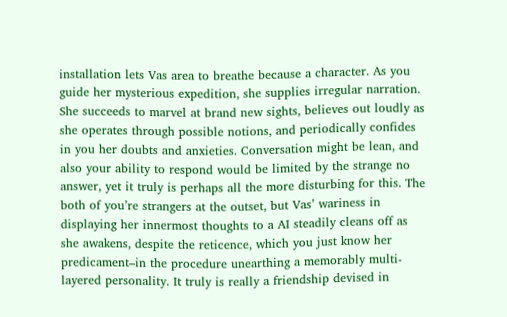installation lets Vas area to breathe because a character. As you guide her mysterious expedition, she supplies irregular narration. She succeeds to marvel at brand new sights, believes out loudly as she operates through possible notions, and periodically confides in you her doubts and anxieties. Conversation might be lean, and also your ability to respond would be limited by the strange no answer, yet it truly is perhaps all the more disturbing for this. The both of you’re strangers at the outset, but Vas’ wariness in displaying her innermost thoughts to a AI steadily cleans off as she awakens, despite the reticence, which you just know her predicament–in the procedure unearthing a memorably multi-layered personality. It truly is really a friendship devised in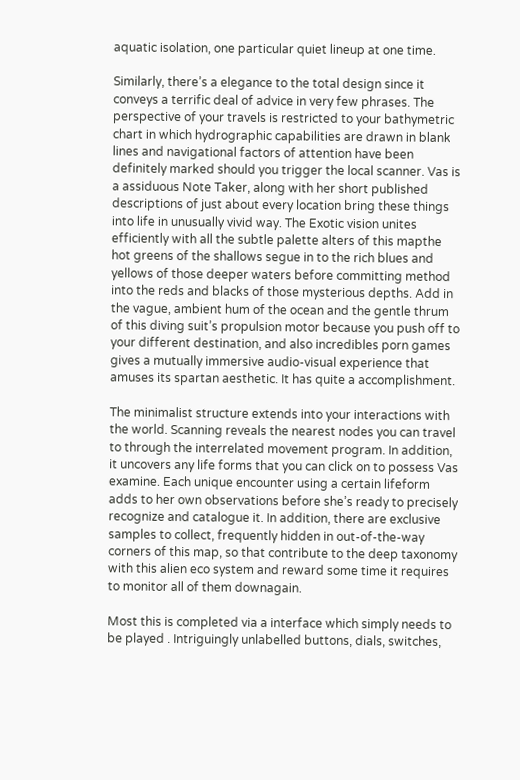aquatic isolation, one particular quiet lineup at one time.

Similarly, there’s a elegance to the total design since it conveys a terrific deal of advice in very few phrases. The perspective of your travels is restricted to your bathymetric chart in which hydrographic capabilities are drawn in blank lines and navigational factors of attention have been definitely marked should you trigger the local scanner. Vas is a assiduous Note Taker, along with her short published descriptions of just about every location bring these things into life in unusually vivid way. The Exotic vision unites efficiently with all the subtle palette alters of this mapthe hot greens of the shallows segue in to the rich blues and yellows of those deeper waters before committing method into the reds and blacks of those mysterious depths. Add in the vague, ambient hum of the ocean and the gentle thrum of this diving suit’s propulsion motor because you push off to your different destination, and also incredibles porn games gives a mutually immersive audio-visual experience that amuses its spartan aesthetic. It has quite a accomplishment.

The minimalist structure extends into your interactions with the world. Scanning reveals the nearest nodes you can travel to through the interrelated movement program. In addition, it uncovers any life forms that you can click on to possess Vas examine. Each unique encounter using a certain lifeform adds to her own observations before she’s ready to precisely recognize and catalogue it. In addition, there are exclusive samples to collect, frequently hidden in out-of-the-way corners of this map, so that contribute to the deep taxonomy with this alien eco system and reward some time it requires to monitor all of them downagain.

Most this is completed via a interface which simply needs to be played . Intriguingly unlabelled buttons, dials, switches,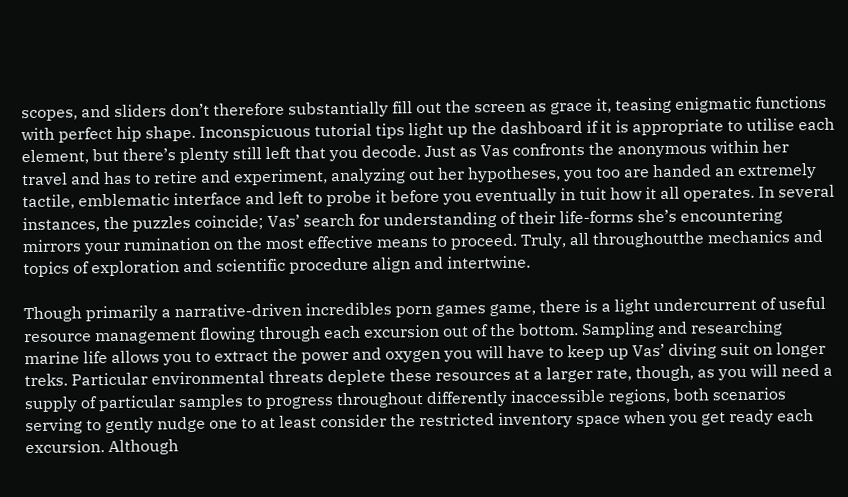scopes, and sliders don’t therefore substantially fill out the screen as grace it, teasing enigmatic functions with perfect hip shape. Inconspicuous tutorial tips light up the dashboard if it is appropriate to utilise each element, but there’s plenty still left that you decode. Just as Vas confronts the anonymous within her travel and has to retire and experiment, analyzing out her hypotheses, you too are handed an extremely tactile, emblematic interface and left to probe it before you eventually in tuit how it all operates. In several instances, the puzzles coincide; Vas’ search for understanding of their life-forms she’s encountering mirrors your rumination on the most effective means to proceed. Truly, all throughoutthe mechanics and topics of exploration and scientific procedure align and intertwine.

Though primarily a narrative-driven incredibles porn games game, there is a light undercurrent of useful resource management flowing through each excursion out of the bottom. Sampling and researching marine life allows you to extract the power and oxygen you will have to keep up Vas’ diving suit on longer treks. Particular environmental threats deplete these resources at a larger rate, though, as you will need a supply of particular samples to progress throughout differently inaccessible regions, both scenarios serving to gently nudge one to at least consider the restricted inventory space when you get ready each excursion. Although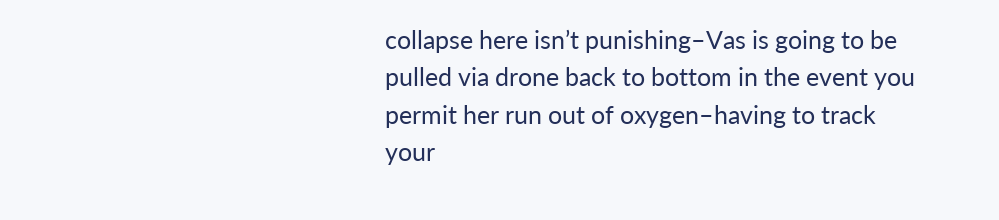collapse here isn’t punishing–Vas is going to be pulled via drone back to bottom in the event you permit her run out of oxygen–having to track your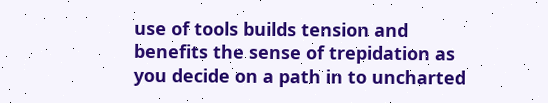use of tools builds tension and benefits the sense of trepidation as you decide on a path in to uncharted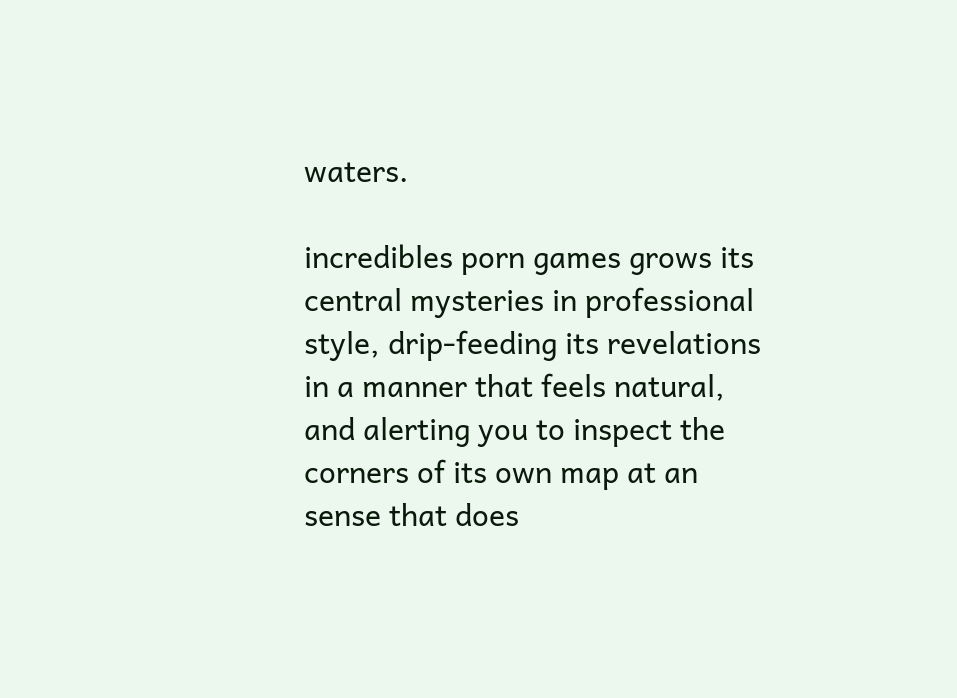waters.

incredibles porn games grows its central mysteries in professional style, drip-feeding its revelations in a manner that feels natural, and alerting you to inspect the corners of its own map at an sense that does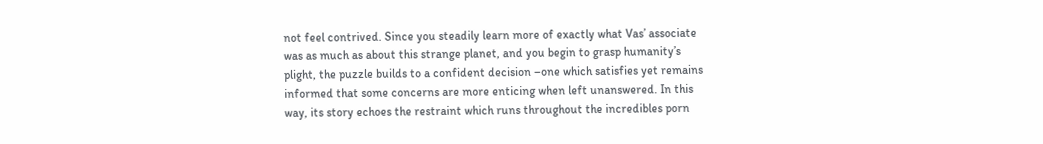not feel contrived. Since you steadily learn more of exactly what Vas’ associate was as much as about this strange planet, and you begin to grasp humanity’s plight, the puzzle builds to a confident decision –one which satisfies yet remains informed that some concerns are more enticing when left unanswered. In this way, its story echoes the restraint which runs throughout the incredibles porn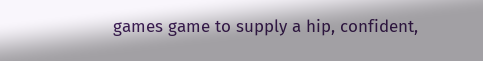games game to supply a hip, confident,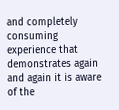and completely consuming experience that demonstrates again and again it is aware of the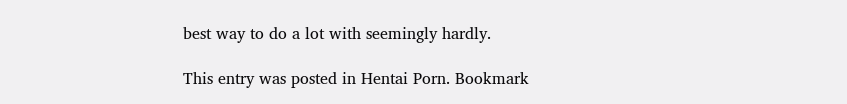best way to do a lot with seemingly hardly.

This entry was posted in Hentai Porn. Bookmark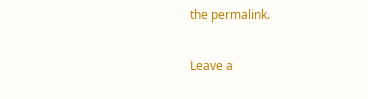the permalink.

Leave a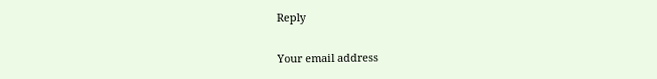Reply

Your email address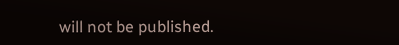will not be published.